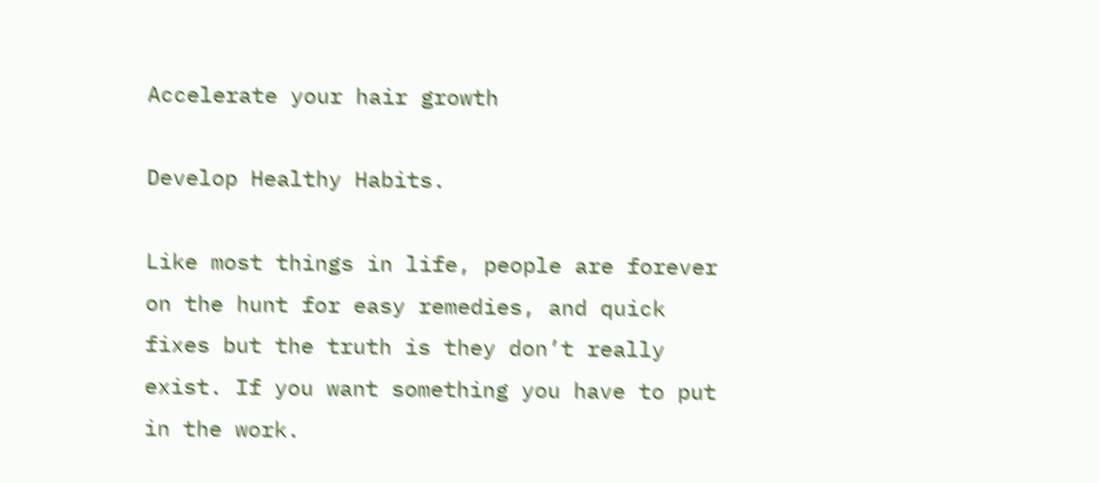Accelerate your hair growth

Develop Healthy Habits.

Like most things in life, people are forever on the hunt for easy remedies, and quick fixes but the truth is they don’t really exist. If you want something you have to put in the work.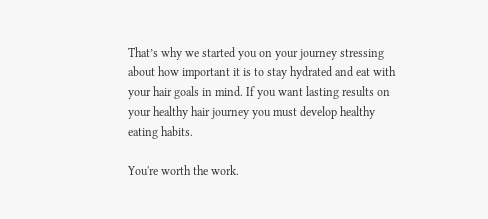That’s why we started you on your journey stressing about how important it is to stay hydrated and eat with your hair goals in mind. If you want lasting results on your healthy hair journey you must develop healthy eating habits.

You're worth the work.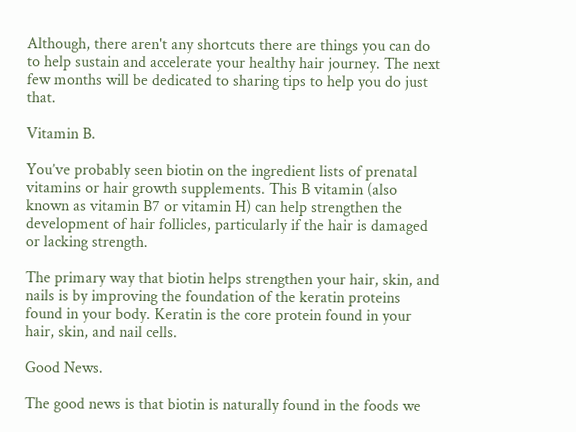Although, there aren't any shortcuts there are things you can do to help sustain and accelerate your healthy hair journey. The next few months will be dedicated to sharing tips to help you do just that.

Vitamin B.

You’ve probably seen biotin on the ingredient lists of prenatal vitamins or hair growth supplements. This B vitamin (also known as vitamin B7 or vitamin H) can help strengthen the development of hair follicles, particularly if the hair is damaged or lacking strength.

The primary way that biotin helps strengthen your hair, skin, and nails is by improving the foundation of the keratin proteins found in your body. Keratin is the core protein found in your hair, skin, and nail cells.

Good News.

The good news is that biotin is naturally found in the foods we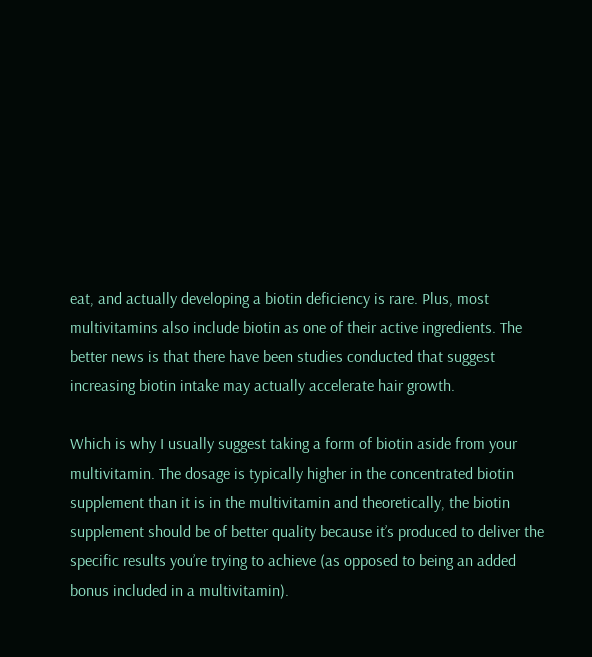eat, and actually developing a biotin deficiency is rare. Plus, most multivitamins also include biotin as one of their active ingredients. The better news is that there have been studies conducted that suggest increasing biotin intake may actually accelerate hair growth.

Which is why I usually suggest taking a form of biotin aside from your multivitamin. The dosage is typically higher in the concentrated biotin supplement than it is in the multivitamin and theoretically, the biotin supplement should be of better quality because it’s produced to deliver the specific results you’re trying to achieve (as opposed to being an added bonus included in a multivitamin).